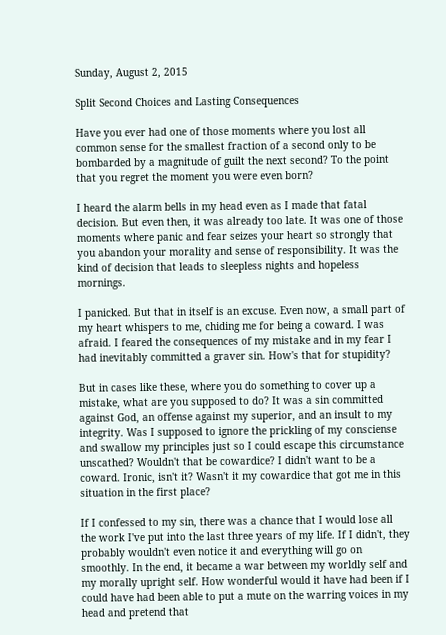Sunday, August 2, 2015

Split Second Choices and Lasting Consequences

Have you ever had one of those moments where you lost all common sense for the smallest fraction of a second only to be bombarded by a magnitude of guilt the next second? To the point that you regret the moment you were even born?

I heard the alarm bells in my head even as I made that fatal decision. But even then, it was already too late. It was one of those moments where panic and fear seizes your heart so strongly that you abandon your morality and sense of responsibility. It was the kind of decision that leads to sleepless nights and hopeless mornings.

I panicked. But that in itself is an excuse. Even now, a small part of my heart whispers to me, chiding me for being a coward. I was afraid. I feared the consequences of my mistake and in my fear I had inevitably committed a graver sin. How's that for stupidity?

But in cases like these, where you do something to cover up a mistake, what are you supposed to do? It was a sin committed against God, an offense against my superior, and an insult to my integrity. Was I supposed to ignore the prickling of my consciense and swallow my principles just so I could escape this circumstance unscathed? Wouldn't that be cowardice? I didn't want to be a coward. Ironic, isn't it? Wasn't it my cowardice that got me in this situation in the first place?

If I confessed to my sin, there was a chance that I would lose all the work I've put into the last three years of my life. If I didn't, they probably wouldn't even notice it and everything will go on smoothly. In the end, it became a war between my worldly self and my morally upright self. How wonderful would it have had been if I could have had been able to put a mute on the warring voices in my head and pretend that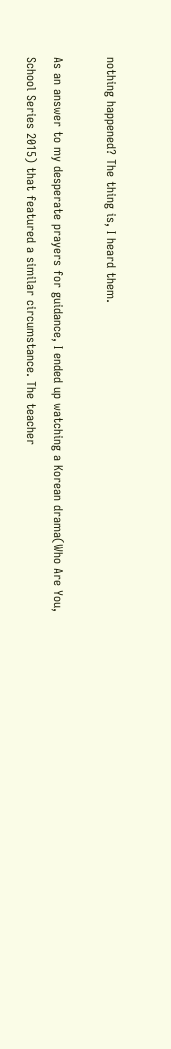nothing happened? The thing is, I heard them.

As an answer to my desperate prayers for guidance, I ended up watching a Korean drama(Who Are You, School Series 2015) that featured a similar circumstance. The teacher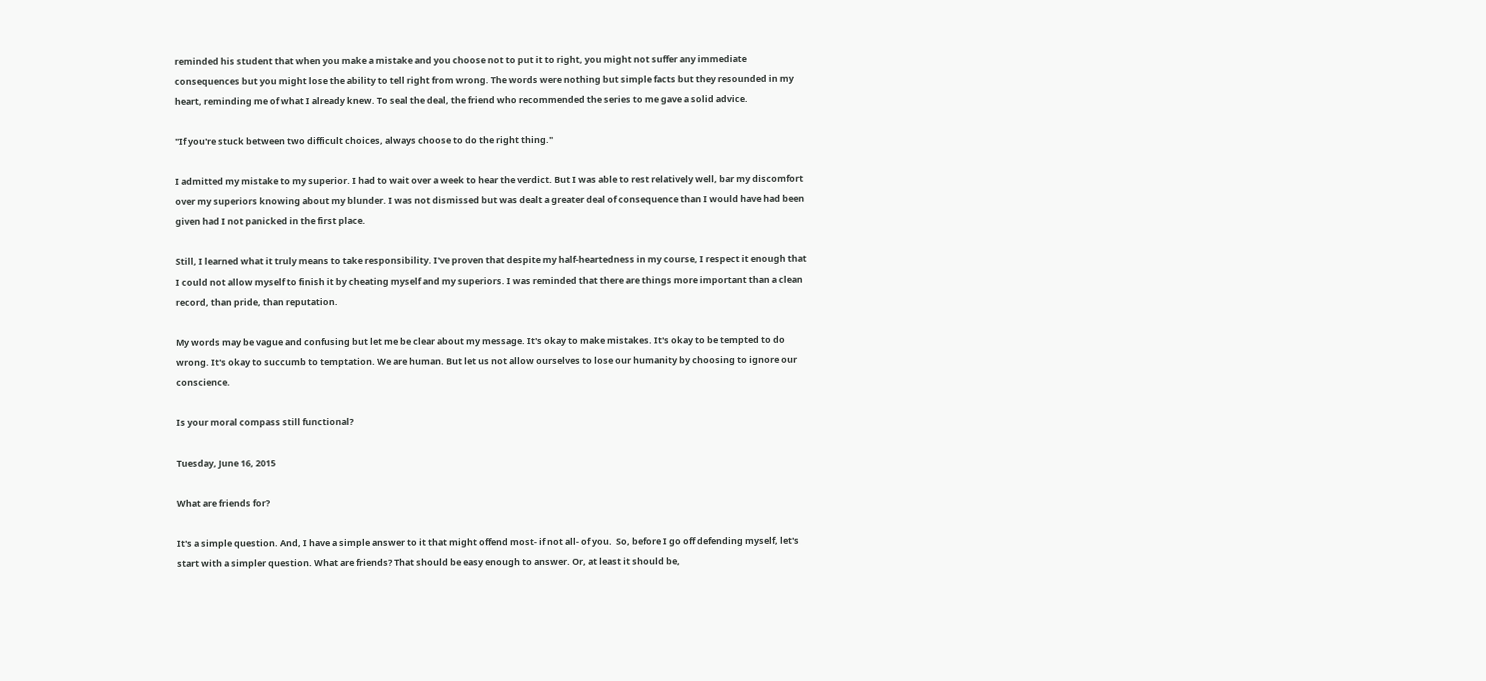reminded his student that when you make a mistake and you choose not to put it to right, you might not suffer any immediate consequences but you might lose the ability to tell right from wrong. The words were nothing but simple facts but they resounded in my heart, reminding me of what I already knew. To seal the deal, the friend who recommended the series to me gave a solid advice.

"If you're stuck between two difficult choices, always choose to do the right thing."

I admitted my mistake to my superior. I had to wait over a week to hear the verdict. But I was able to rest relatively well, bar my discomfort over my superiors knowing about my blunder. I was not dismissed but was dealt a greater deal of consequence than I would have had been given had I not panicked in the first place.

Still, I learned what it truly means to take responsibility. I've proven that despite my half-heartedness in my course, I respect it enough that I could not allow myself to finish it by cheating myself and my superiors. I was reminded that there are things more important than a clean record, than pride, than reputation.

My words may be vague and confusing but let me be clear about my message. It's okay to make mistakes. It's okay to be tempted to do wrong. It's okay to succumb to temptation. We are human. But let us not allow ourselves to lose our humanity by choosing to ignore our conscience.

Is your moral compass still functional?

Tuesday, June 16, 2015

What are friends for?

It's a simple question. And, I have a simple answer to it that might offend most- if not all- of you.  So, before I go off defending myself, let's start with a simpler question. What are friends? That should be easy enough to answer. Or, at least it should be,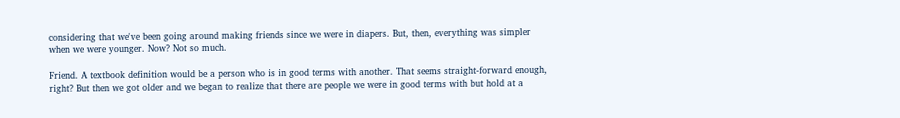considering that we've been going around making friends since we were in diapers. But, then, everything was simpler when we were younger. Now? Not so much.

Friend. A textbook definition would be a person who is in good terms with another. That seems straight-forward enough, right? But then we got older and we began to realize that there are people we were in good terms with but hold at a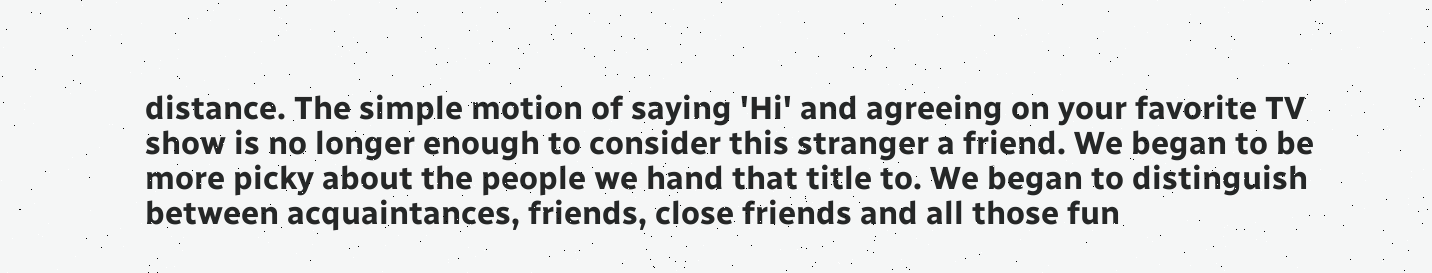distance. The simple motion of saying 'Hi' and agreeing on your favorite TV show is no longer enough to consider this stranger a friend. We began to be more picky about the people we hand that title to. We began to distinguish between acquaintances, friends, close friends and all those fun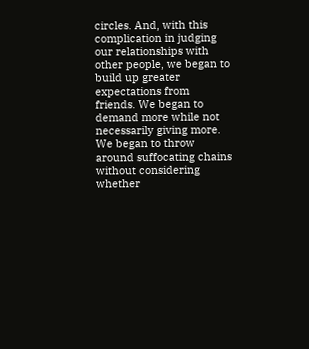circles. And, with this complication in judging our relationships with other people, we began to build up greater expectations from friends. We began to demand more while not necessarily giving more. We began to throw around suffocating chains without considering whether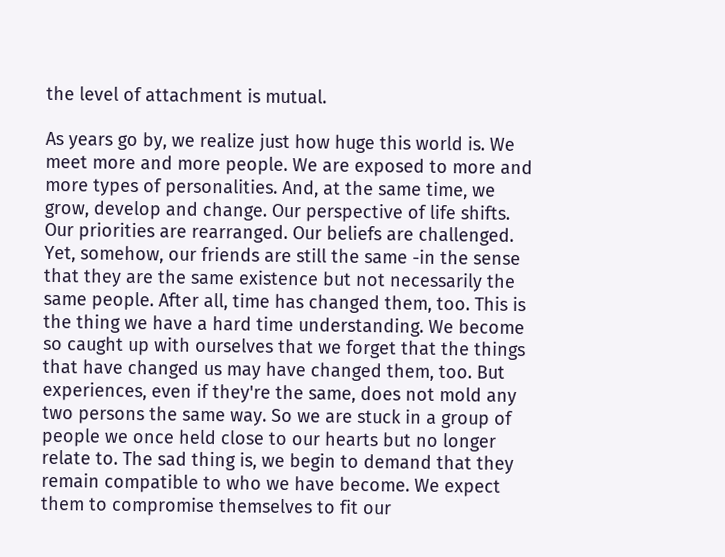the level of attachment is mutual.

As years go by, we realize just how huge this world is. We meet more and more people. We are exposed to more and more types of personalities. And, at the same time, we grow, develop and change. Our perspective of life shifts. Our priorities are rearranged. Our beliefs are challenged. Yet, somehow, our friends are still the same -in the sense that they are the same existence but not necessarily the same people. After all, time has changed them, too. This is the thing we have a hard time understanding. We become so caught up with ourselves that we forget that the things that have changed us may have changed them, too. But experiences, even if they're the same, does not mold any two persons the same way. So we are stuck in a group of people we once held close to our hearts but no longer relate to. The sad thing is, we begin to demand that they remain compatible to who we have become. We expect them to compromise themselves to fit our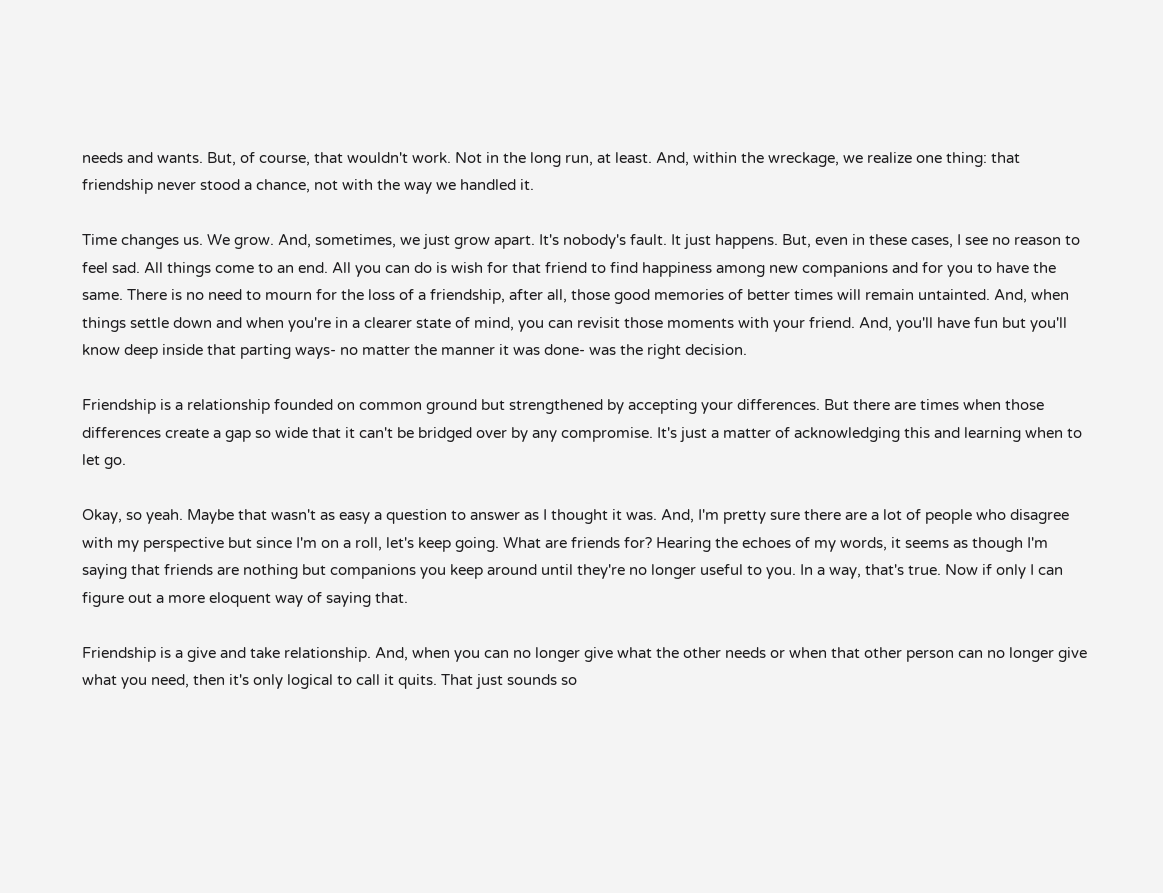needs and wants. But, of course, that wouldn't work. Not in the long run, at least. And, within the wreckage, we realize one thing: that friendship never stood a chance, not with the way we handled it.

Time changes us. We grow. And, sometimes, we just grow apart. It's nobody's fault. It just happens. But, even in these cases, I see no reason to feel sad. All things come to an end. All you can do is wish for that friend to find happiness among new companions and for you to have the same. There is no need to mourn for the loss of a friendship, after all, those good memories of better times will remain untainted. And, when things settle down and when you're in a clearer state of mind, you can revisit those moments with your friend. And, you'll have fun but you'll know deep inside that parting ways- no matter the manner it was done- was the right decision.

Friendship is a relationship founded on common ground but strengthened by accepting your differences. But there are times when those differences create a gap so wide that it can't be bridged over by any compromise. It's just a matter of acknowledging this and learning when to let go.

Okay, so yeah. Maybe that wasn't as easy a question to answer as I thought it was. And, I'm pretty sure there are a lot of people who disagree with my perspective but since I'm on a roll, let's keep going. What are friends for? Hearing the echoes of my words, it seems as though I'm saying that friends are nothing but companions you keep around until they're no longer useful to you. In a way, that's true. Now if only I can figure out a more eloquent way of saying that.

Friendship is a give and take relationship. And, when you can no longer give what the other needs or when that other person can no longer give what you need, then it's only logical to call it quits. That just sounds so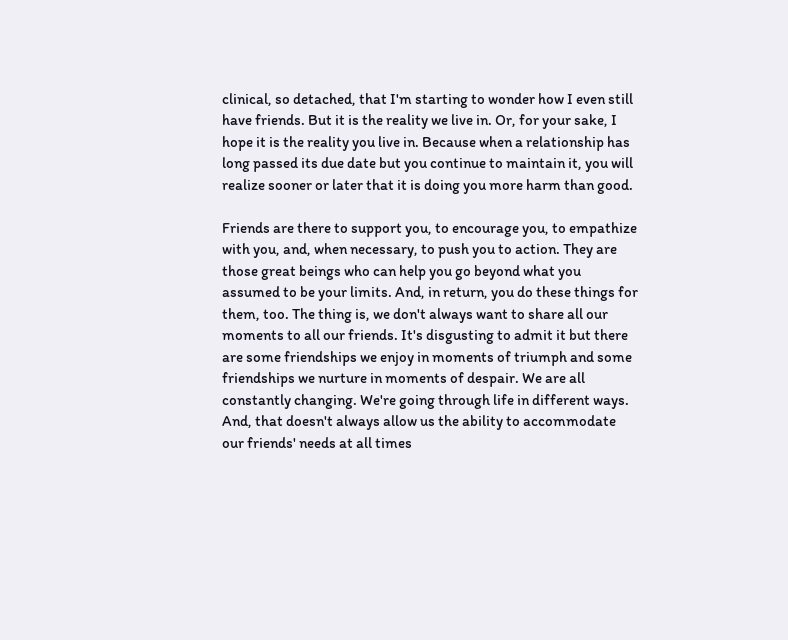clinical, so detached, that I'm starting to wonder how I even still have friends. But it is the reality we live in. Or, for your sake, I hope it is the reality you live in. Because when a relationship has long passed its due date but you continue to maintain it, you will realize sooner or later that it is doing you more harm than good.

Friends are there to support you, to encourage you, to empathize with you, and, when necessary, to push you to action. They are those great beings who can help you go beyond what you assumed to be your limits. And, in return, you do these things for them, too. The thing is, we don't always want to share all our moments to all our friends. It's disgusting to admit it but there are some friendships we enjoy in moments of triumph and some friendships we nurture in moments of despair. We are all constantly changing. We're going through life in different ways. And, that doesn't always allow us the ability to accommodate our friends' needs at all times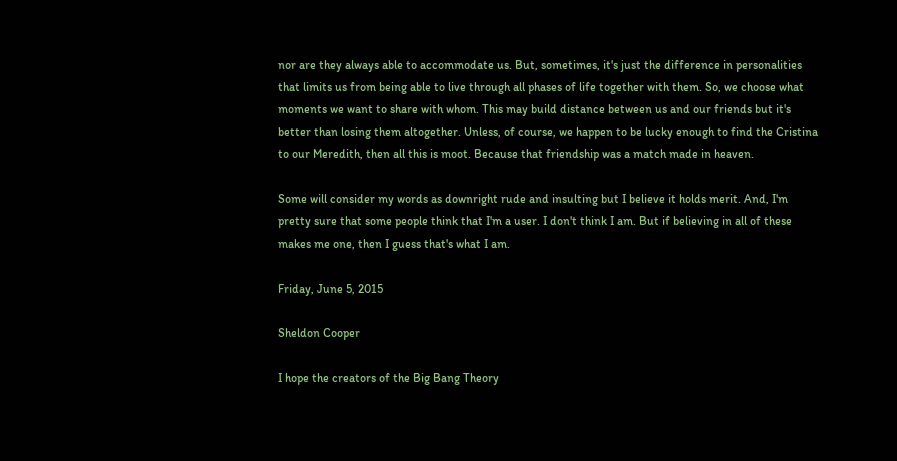nor are they always able to accommodate us. But, sometimes, it's just the difference in personalities that limits us from being able to live through all phases of life together with them. So, we choose what moments we want to share with whom. This may build distance between us and our friends but it's better than losing them altogether. Unless, of course, we happen to be lucky enough to find the Cristina to our Meredith, then all this is moot. Because that friendship was a match made in heaven.

Some will consider my words as downright rude and insulting but I believe it holds merit. And, I'm pretty sure that some people think that I'm a user. I don't think I am. But if believing in all of these makes me one, then I guess that's what I am.

Friday, June 5, 2015

Sheldon Cooper

I hope the creators of the Big Bang Theory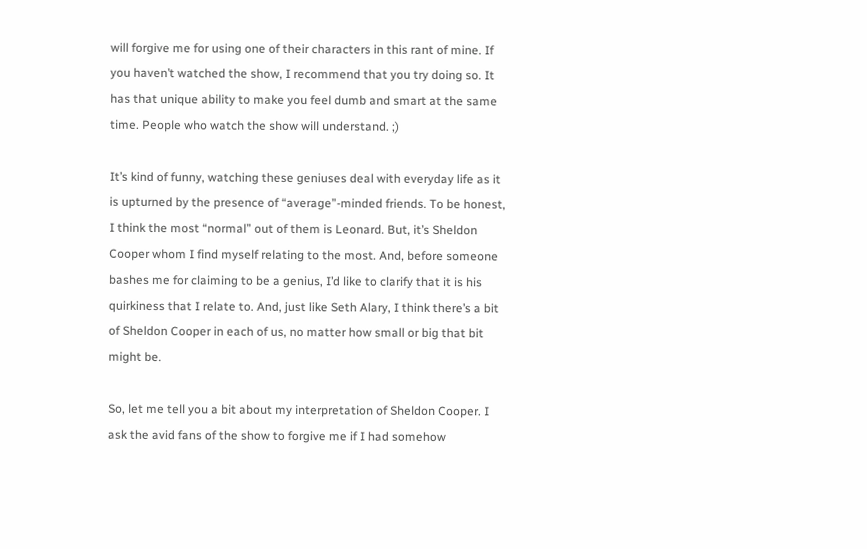will forgive me for using one of their characters in this rant of mine. If you haven’t watched the show, I recommend that you try doing so. It has that unique ability to make you feel dumb and smart at the same time. People who watch the show will understand. ;)

It’s kind of funny, watching these geniuses deal with everyday life as it is upturned by the presence of “average”-minded friends. To be honest, I think the most “normal” out of them is Leonard. But, it’s Sheldon Cooper whom I find myself relating to the most. And, before someone bashes me for claiming to be a genius, I’d like to clarify that it is his quirkiness that I relate to. And, just like Seth Alary, I think there’s a bit of Sheldon Cooper in each of us, no matter how small or big that bit might be.

So, let me tell you a bit about my interpretation of Sheldon Cooper. I ask the avid fans of the show to forgive me if I had somehow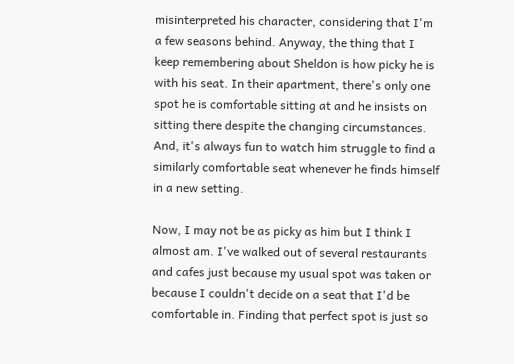misinterpreted his character, considering that I'm a few seasons behind. Anyway, the thing that I keep remembering about Sheldon is how picky he is with his seat. In their apartment, there's only one spot he is comfortable sitting at and he insists on sitting there despite the changing circumstances. And, it's always fun to watch him struggle to find a similarly comfortable seat whenever he finds himself in a new setting.

Now, I may not be as picky as him but I think I almost am. I've walked out of several restaurants and cafes just because my usual spot was taken or because I couldn't decide on a seat that I'd be comfortable in. Finding that perfect spot is just so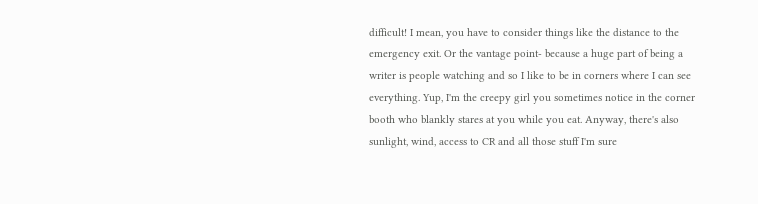difficult! I mean, you have to consider things like the distance to the emergency exit. Or the vantage point- because a huge part of being a writer is people watching and so I like to be in corners where I can see everything. Yup, I'm the creepy girl you sometimes notice in the corner booth who blankly stares at you while you eat. Anyway, there's also sunlight, wind, access to CR and all those stuff I'm sure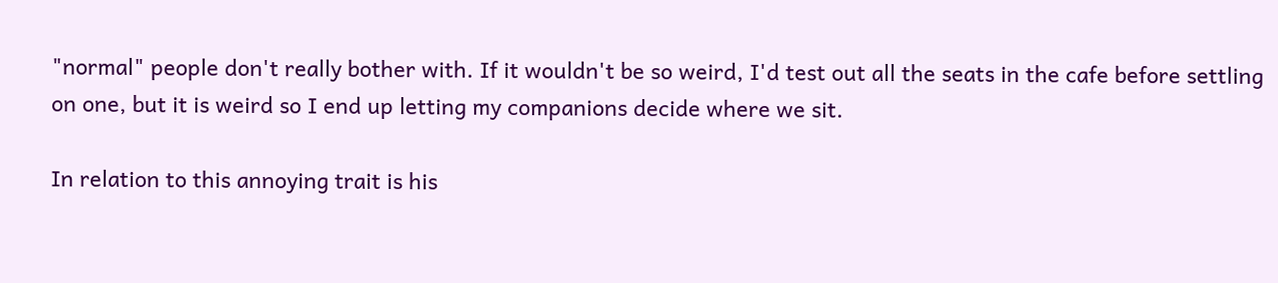"normal" people don't really bother with. If it wouldn't be so weird, I'd test out all the seats in the cafe before settling on one, but it is weird so I end up letting my companions decide where we sit.

In relation to this annoying trait is his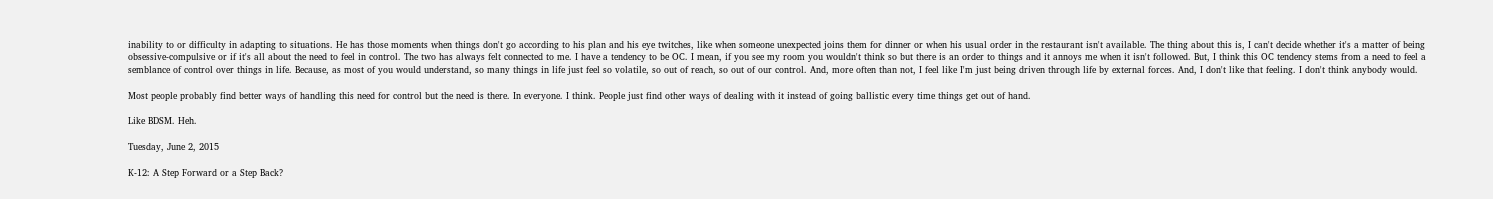inability to or difficulty in adapting to situations. He has those moments when things don't go according to his plan and his eye twitches, like when someone unexpected joins them for dinner or when his usual order in the restaurant isn't available. The thing about this is, I can't decide whether it's a matter of being obsessive-compulsive or if it's all about the need to feel in control. The two has always felt connected to me. I have a tendency to be OC. I mean, if you see my room you wouldn't think so but there is an order to things and it annoys me when it isn't followed. But, I think this OC tendency stems from a need to feel a semblance of control over things in life. Because, as most of you would understand, so many things in life just feel so volatile, so out of reach, so out of our control. And, more often than not, I feel like I'm just being driven through life by external forces. And, I don't like that feeling. I don't think anybody would.

Most people probably find better ways of handling this need for control but the need is there. In everyone. I think. People just find other ways of dealing with it instead of going ballistic every time things get out of hand.

Like BDSM. Heh.

Tuesday, June 2, 2015

K-12: A Step Forward or a Step Back?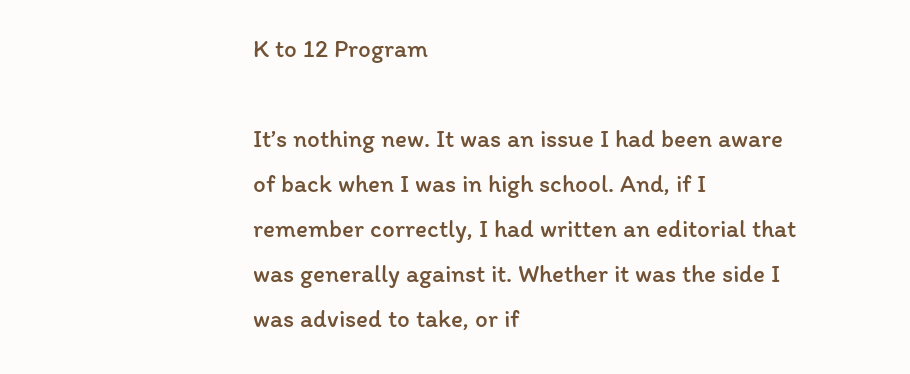K to 12 Program

It’s nothing new. It was an issue I had been aware of back when I was in high school. And, if I remember correctly, I had written an editorial that was generally against it. Whether it was the side I was advised to take, or if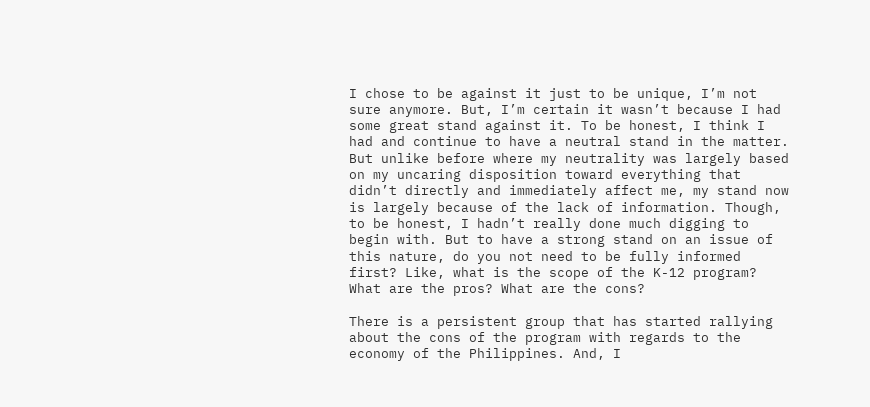I chose to be against it just to be unique, I’m not sure anymore. But, I’m certain it wasn’t because I had some great stand against it. To be honest, I think I had and continue to have a neutral stand in the matter. But unlike before where my neutrality was largely based on my uncaring disposition toward everything that didn’t directly and immediately affect me, my stand now is largely because of the lack of information. Though, to be honest, I hadn’t really done much digging to begin with. But to have a strong stand on an issue of this nature, do you not need to be fully informed first? Like, what is the scope of the K-12 program? What are the pros? What are the cons?

There is a persistent group that has started rallying about the cons of the program with regards to the economy of the Philippines. And, I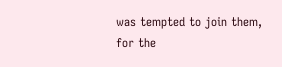was tempted to join them, for the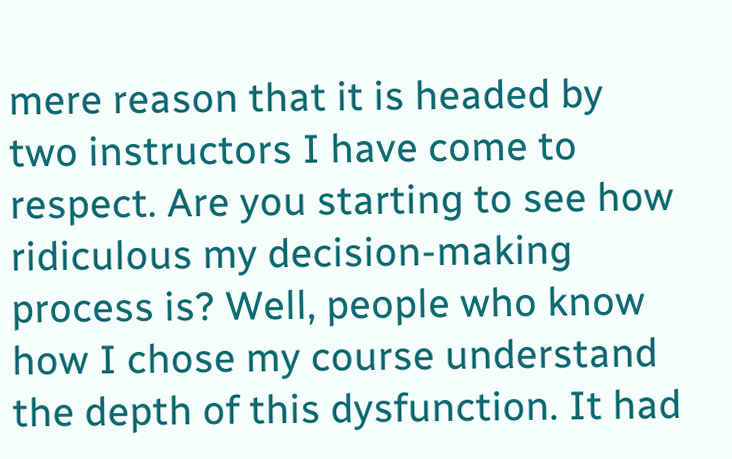mere reason that it is headed by two instructors I have come to respect. Are you starting to see how ridiculous my decision-making process is? Well, people who know how I chose my course understand the depth of this dysfunction. It had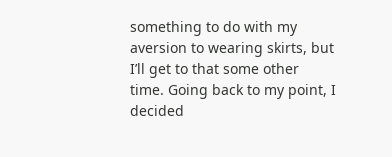something to do with my aversion to wearing skirts, but I’ll get to that some other time. Going back to my point, I decided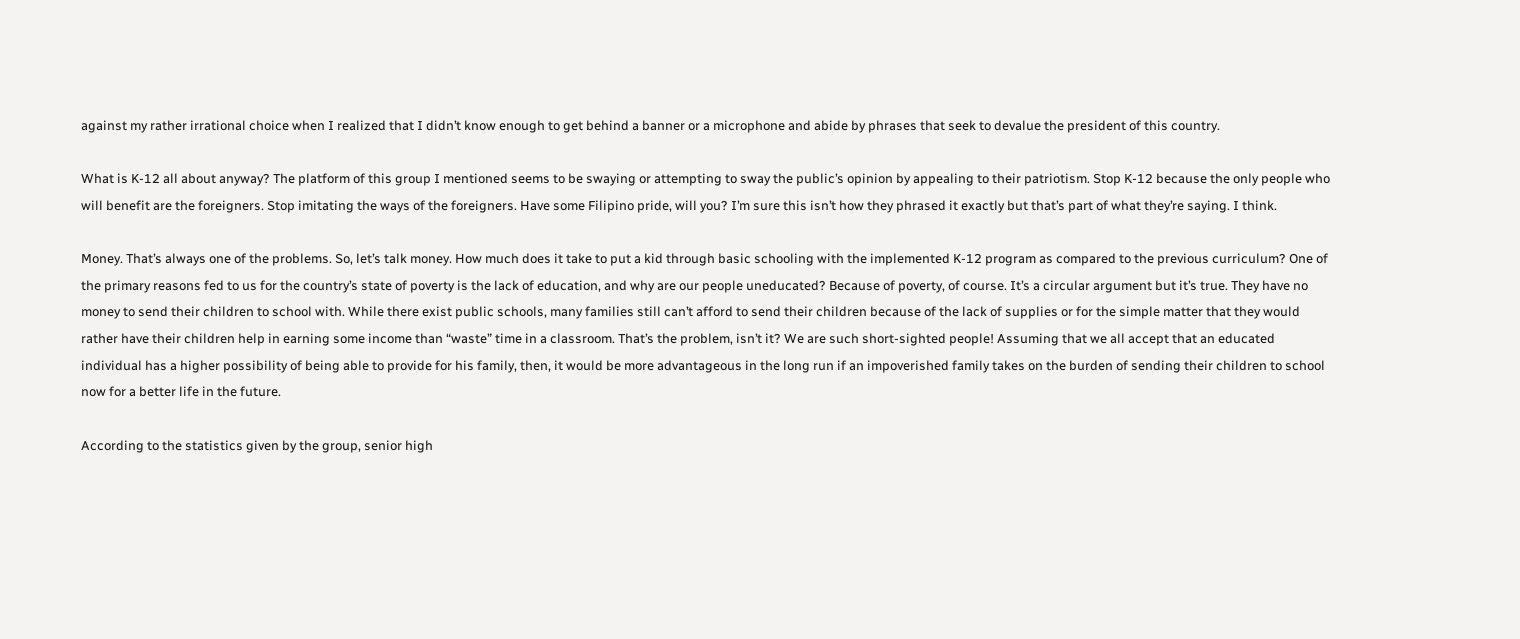against my rather irrational choice when I realized that I didn’t know enough to get behind a banner or a microphone and abide by phrases that seek to devalue the president of this country.

What is K-12 all about anyway? The platform of this group I mentioned seems to be swaying or attempting to sway the public’s opinion by appealing to their patriotism. Stop K-12 because the only people who will benefit are the foreigners. Stop imitating the ways of the foreigners. Have some Filipino pride, will you? I’m sure this isn’t how they phrased it exactly but that’s part of what they’re saying. I think.

Money. That’s always one of the problems. So, let’s talk money. How much does it take to put a kid through basic schooling with the implemented K-12 program as compared to the previous curriculum? One of the primary reasons fed to us for the country’s state of poverty is the lack of education, and why are our people uneducated? Because of poverty, of course. It’s a circular argument but it’s true. They have no money to send their children to school with. While there exist public schools, many families still can’t afford to send their children because of the lack of supplies or for the simple matter that they would rather have their children help in earning some income than “waste” time in a classroom. That’s the problem, isn’t it? We are such short-sighted people! Assuming that we all accept that an educated individual has a higher possibility of being able to provide for his family, then, it would be more advantageous in the long run if an impoverished family takes on the burden of sending their children to school now for a better life in the future.

According to the statistics given by the group, senior high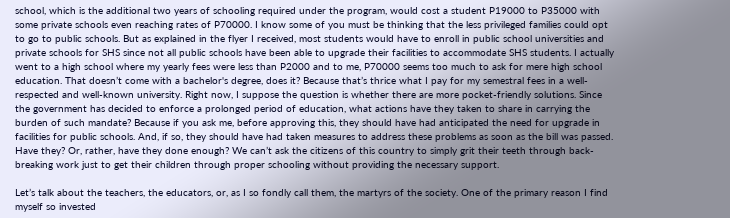school, which is the additional two years of schooling required under the program, would cost a student P19000 to P35000 with some private schools even reaching rates of P70000. I know some of you must be thinking that the less privileged families could opt to go to public schools. But as explained in the flyer I received, most students would have to enroll in public school universities and private schools for SHS since not all public schools have been able to upgrade their facilities to accommodate SHS students. I actually went to a high school where my yearly fees were less than P2000 and to me, P70000 seems too much to ask for mere high school education. That doesn’t come with a bachelor's degree, does it? Because that’s thrice what I pay for my semestral fees in a well-respected and well-known university. Right now, I suppose the question is whether there are more pocket-friendly solutions. Since the government has decided to enforce a prolonged period of education, what actions have they taken to share in carrying the burden of such mandate? Because if you ask me, before approving this, they should have had anticipated the need for upgrade in facilities for public schools. And, if so, they should have had taken measures to address these problems as soon as the bill was passed. Have they? Or, rather, have they done enough? We can’t ask the citizens of this country to simply grit their teeth through back-breaking work just to get their children through proper schooling without providing the necessary support.

Let’s talk about the teachers, the educators, or, as I so fondly call them, the martyrs of the society. One of the primary reason I find myself so invested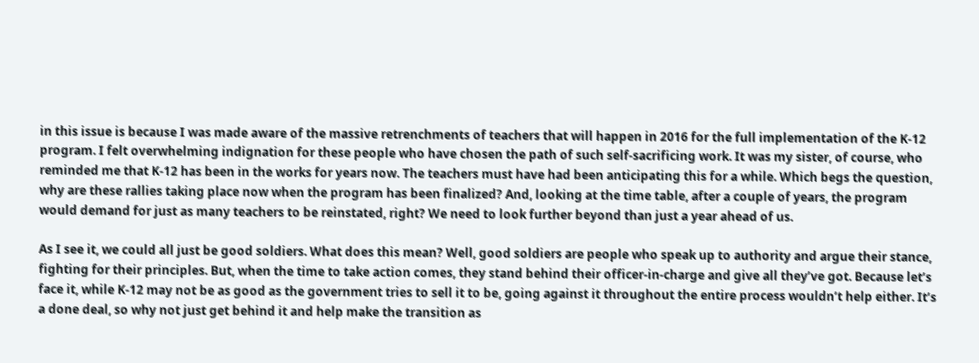in this issue is because I was made aware of the massive retrenchments of teachers that will happen in 2016 for the full implementation of the K-12 program. I felt overwhelming indignation for these people who have chosen the path of such self-sacrificing work. It was my sister, of course, who reminded me that K-12 has been in the works for years now. The teachers must have had been anticipating this for a while. Which begs the question, why are these rallies taking place now when the program has been finalized? And, looking at the time table, after a couple of years, the program would demand for just as many teachers to be reinstated, right? We need to look further beyond than just a year ahead of us.

As I see it, we could all just be good soldiers. What does this mean? Well, good soldiers are people who speak up to authority and argue their stance, fighting for their principles. But, when the time to take action comes, they stand behind their officer-in-charge and give all they’ve got. Because let’s face it, while K-12 may not be as good as the government tries to sell it to be, going against it throughout the entire process wouldn’t help either. It’s a done deal, so why not just get behind it and help make the transition as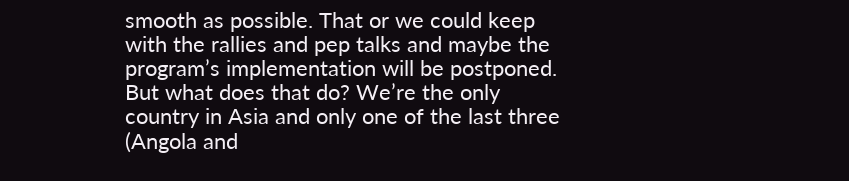smooth as possible. That or we could keep with the rallies and pep talks and maybe the program’s implementation will be postponed. But what does that do? We’re the only country in Asia and only one of the last three (Angola and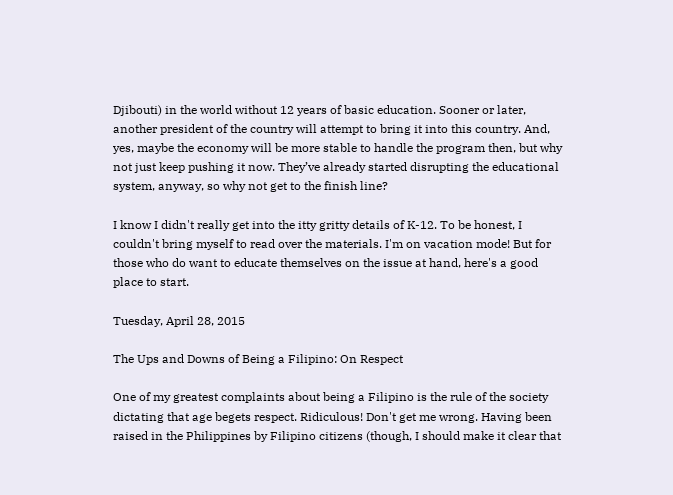Djibouti) in the world without 12 years of basic education. Sooner or later, another president of the country will attempt to bring it into this country. And, yes, maybe the economy will be more stable to handle the program then, but why not just keep pushing it now. They’ve already started disrupting the educational system, anyway, so why not get to the finish line?

I know I didn't really get into the itty gritty details of K-12. To be honest, I couldn't bring myself to read over the materials. I'm on vacation mode! But for those who do want to educate themselves on the issue at hand, here's a good place to start.

Tuesday, April 28, 2015

The Ups and Downs of Being a Filipino: On Respect

One of my greatest complaints about being a Filipino is the rule of the society dictating that age begets respect. Ridiculous! Don't get me wrong. Having been raised in the Philippines by Filipino citizens (though, I should make it clear that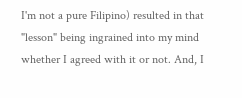I'm not a pure Filipino) resulted in that "lesson" being ingrained into my mind whether I agreed with it or not. And, I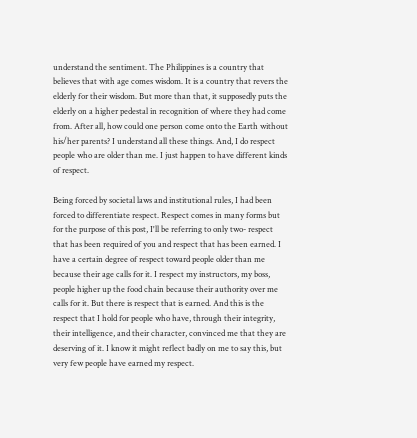understand the sentiment. The Philippines is a country that believes that with age comes wisdom. It is a country that revers the elderly for their wisdom. But more than that, it supposedly puts the elderly on a higher pedestal in recognition of where they had come from. After all, how could one person come onto the Earth without his/her parents? I understand all these things. And, I do respect people who are older than me. I just happen to have different kinds of respect.

Being forced by societal laws and institutional rules, I had been forced to differentiate respect. Respect comes in many forms but for the purpose of this post, I'll be referring to only two- respect that has been required of you and respect that has been earned. I have a certain degree of respect toward people older than me because their age calls for it. I respect my instructors, my boss, people higher up the food chain because their authority over me calls for it. But there is respect that is earned. And this is the respect that I hold for people who have, through their integrity, their intelligence, and their character, convinced me that they are deserving of it. I know it might reflect badly on me to say this, but very few people have earned my respect.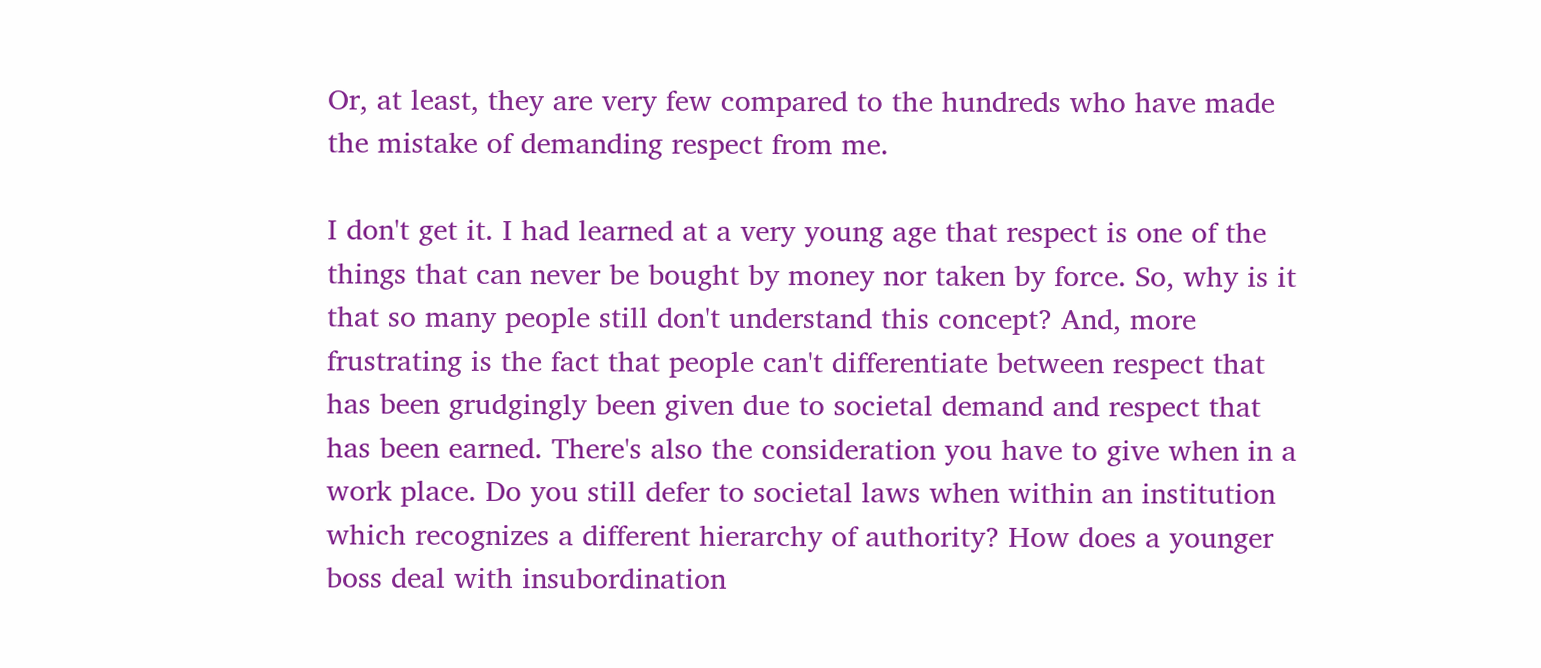Or, at least, they are very few compared to the hundreds who have made the mistake of demanding respect from me.

I don't get it. I had learned at a very young age that respect is one of the things that can never be bought by money nor taken by force. So, why is it that so many people still don't understand this concept? And, more frustrating is the fact that people can't differentiate between respect that has been grudgingly been given due to societal demand and respect that has been earned. There's also the consideration you have to give when in a work place. Do you still defer to societal laws when within an institution which recognizes a different hierarchy of authority? How does a younger boss deal with insubordination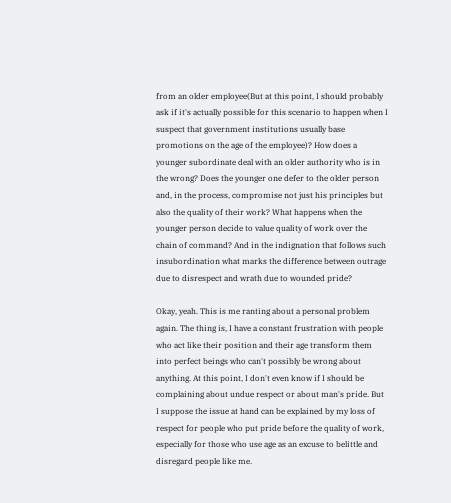from an older employee(But at this point, I should probably ask if it's actually possible for this scenario to happen when I suspect that government institutions usually base promotions on the age of the employee)? How does a younger subordinate deal with an older authority who is in the wrong? Does the younger one defer to the older person and, in the process, compromise not just his principles but also the quality of their work? What happens when the younger person decide to value quality of work over the chain of command? And in the indignation that follows such insubordination what marks the difference between outrage due to disrespect and wrath due to wounded pride?

Okay, yeah. This is me ranting about a personal problem again. The thing is, I have a constant frustration with people who act like their position and their age transform them into perfect beings who can't possibly be wrong about anything. At this point, I don't even know if I should be complaining about undue respect or about man's pride. But I suppose the issue at hand can be explained by my loss of respect for people who put pride before the quality of work, especially for those who use age as an excuse to belittle and disregard people like me.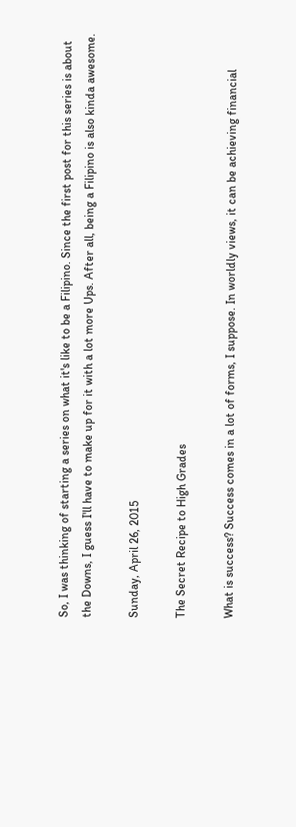So, I was thinking of starting a series on what it's like to be a Filipino. Since the first post for this series is about the Downs, I guess I'll have to make up for it with a lot more Ups. After all, being a Filipino is also kinda awesome.

Sunday, April 26, 2015

The Secret Recipe to High Grades

What is success? Success comes in a lot of forms, I suppose. In worldly views, it can be achieving financial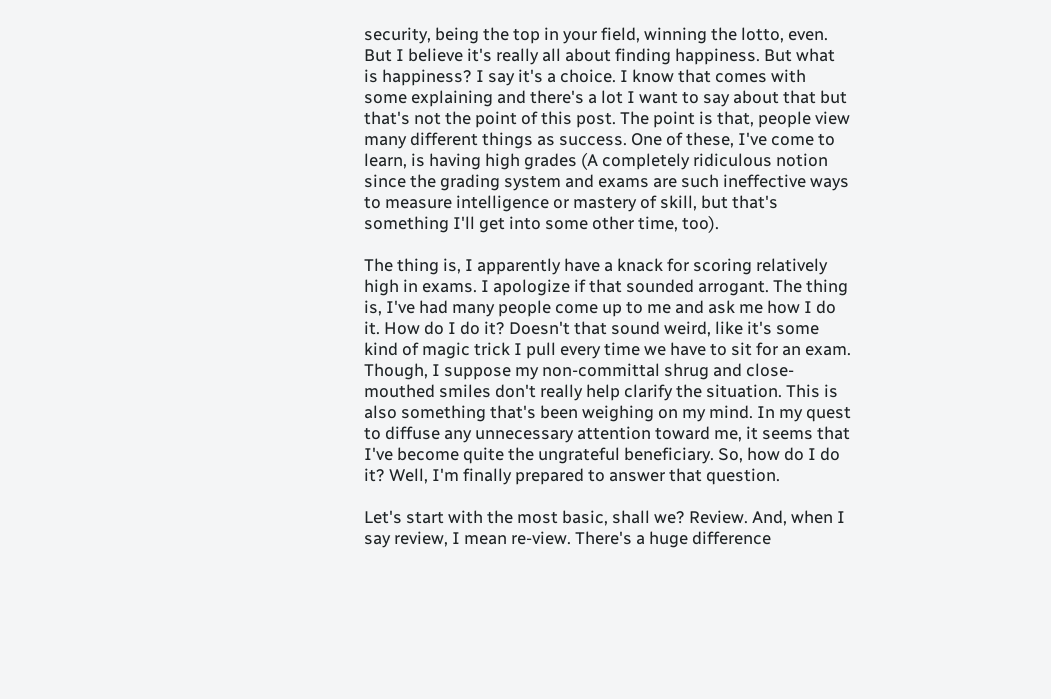security, being the top in your field, winning the lotto, even. But I believe it's really all about finding happiness. But what is happiness? I say it's a choice. I know that comes with some explaining and there's a lot I want to say about that but that's not the point of this post. The point is that, people view many different things as success. One of these, I've come to learn, is having high grades (A completely ridiculous notion since the grading system and exams are such ineffective ways to measure intelligence or mastery of skill, but that's something I'll get into some other time, too).

The thing is, I apparently have a knack for scoring relatively high in exams. I apologize if that sounded arrogant. The thing is, I've had many people come up to me and ask me how I do it. How do I do it? Doesn't that sound weird, like it's some kind of magic trick I pull every time we have to sit for an exam. Though, I suppose my non-committal shrug and close-mouthed smiles don't really help clarify the situation. This is also something that's been weighing on my mind. In my quest to diffuse any unnecessary attention toward me, it seems that I've become quite the ungrateful beneficiary. So, how do I do it? Well, I'm finally prepared to answer that question.

Let's start with the most basic, shall we? Review. And, when I say review, I mean re-view. There's a huge difference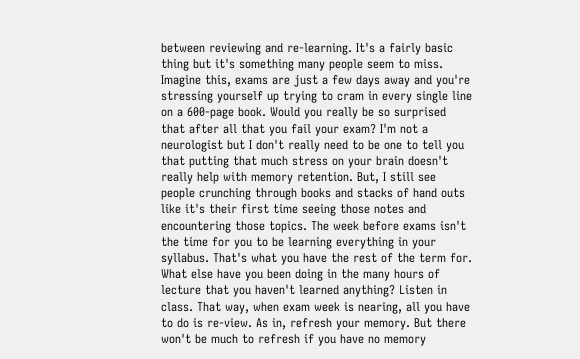between reviewing and re-learning. It's a fairly basic thing but it's something many people seem to miss. Imagine this, exams are just a few days away and you're stressing yourself up trying to cram in every single line on a 600-page book. Would you really be so surprised that after all that you fail your exam? I'm not a neurologist but I don't really need to be one to tell you that putting that much stress on your brain doesn't really help with memory retention. But, I still see people crunching through books and stacks of hand outs like it's their first time seeing those notes and encountering those topics. The week before exams isn't the time for you to be learning everything in your syllabus. That's what you have the rest of the term for. What else have you been doing in the many hours of lecture that you haven't learned anything? Listen in class. That way, when exam week is nearing, all you have to do is re-view. As in, refresh your memory. But there won't be much to refresh if you have no memory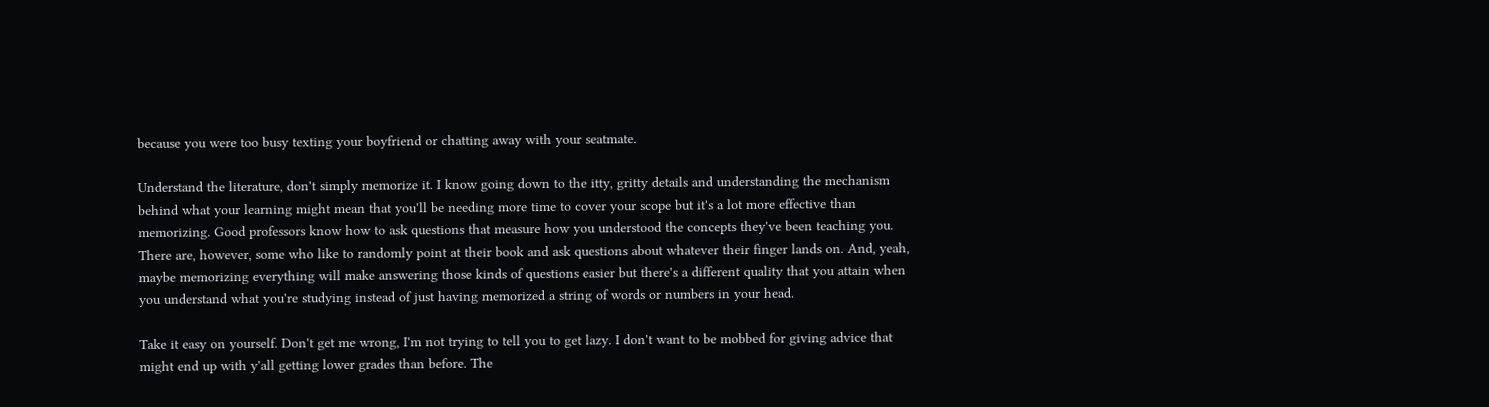because you were too busy texting your boyfriend or chatting away with your seatmate.

Understand the literature, don't simply memorize it. I know going down to the itty, gritty details and understanding the mechanism behind what your learning might mean that you'll be needing more time to cover your scope but it's a lot more effective than memorizing. Good professors know how to ask questions that measure how you understood the concepts they've been teaching you. There are, however, some who like to randomly point at their book and ask questions about whatever their finger lands on. And, yeah, maybe memorizing everything will make answering those kinds of questions easier but there's a different quality that you attain when you understand what you're studying instead of just having memorized a string of words or numbers in your head.

Take it easy on yourself. Don't get me wrong, I'm not trying to tell you to get lazy. I don't want to be mobbed for giving advice that might end up with y'all getting lower grades than before. The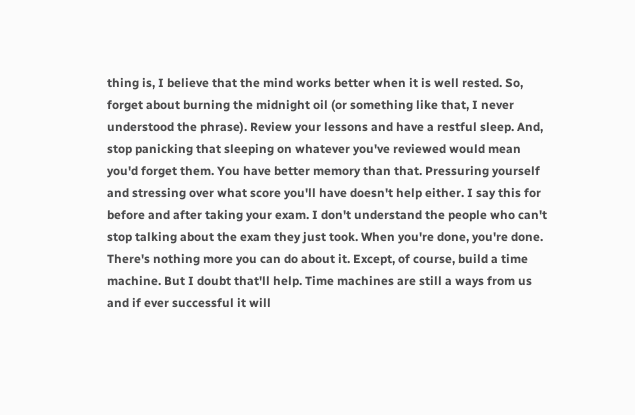thing is, I believe that the mind works better when it is well rested. So, forget about burning the midnight oil (or something like that, I never understood the phrase). Review your lessons and have a restful sleep. And, stop panicking that sleeping on whatever you've reviewed would mean you'd forget them. You have better memory than that. Pressuring yourself and stressing over what score you'll have doesn't help either. I say this for before and after taking your exam. I don't understand the people who can't stop talking about the exam they just took. When you're done, you're done. There's nothing more you can do about it. Except, of course, build a time machine. But I doubt that'll help. Time machines are still a ways from us and if ever successful it will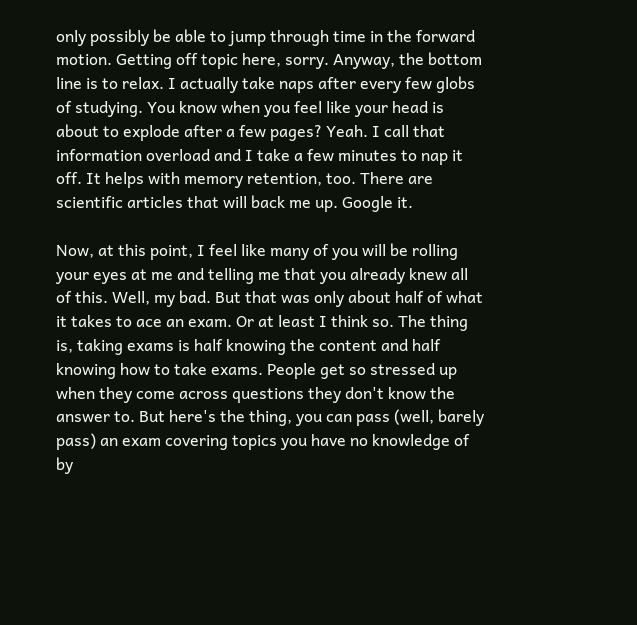only possibly be able to jump through time in the forward motion. Getting off topic here, sorry. Anyway, the bottom line is to relax. I actually take naps after every few globs of studying. You know when you feel like your head is about to explode after a few pages? Yeah. I call that information overload and I take a few minutes to nap it off. It helps with memory retention, too. There are scientific articles that will back me up. Google it.

Now, at this point, I feel like many of you will be rolling your eyes at me and telling me that you already knew all of this. Well, my bad. But that was only about half of what it takes to ace an exam. Or at least I think so. The thing is, taking exams is half knowing the content and half knowing how to take exams. People get so stressed up when they come across questions they don't know the answer to. But here's the thing, you can pass (well, barely pass) an exam covering topics you have no knowledge of by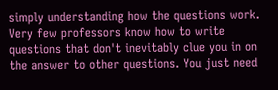simply understanding how the questions work. Very few professors know how to write questions that don't inevitably clue you in on the answer to other questions. You just need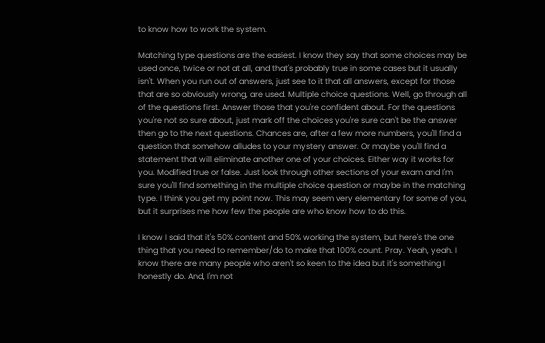to know how to work the system.

Matching type questions are the easiest. I know they say that some choices may be used once, twice or not at all, and that's probably true in some cases but it usually isn't. When you run out of answers, just see to it that all answers, except for those that are so obviously wrong, are used. Multiple choice questions. Well, go through all of the questions first. Answer those that you're confident about. For the questions you're not so sure about, just mark off the choices you're sure can't be the answer then go to the next questions. Chances are, after a few more numbers, you'll find a question that somehow alludes to your mystery answer. Or maybe you'll find a statement that will eliminate another one of your choices. Either way it works for you. Modified true or false. Just look through other sections of your exam and I'm sure you'll find something in the multiple choice question or maybe in the matching type. I think you get my point now. This may seem very elementary for some of you, but it surprises me how few the people are who know how to do this.

I know I said that it's 50% content and 50% working the system, but here's the one thing that you need to remember/do to make that 100% count. Pray. Yeah, yeah. I know there are many people who aren't so keen to the idea but it's something I honestly do. And, I'm not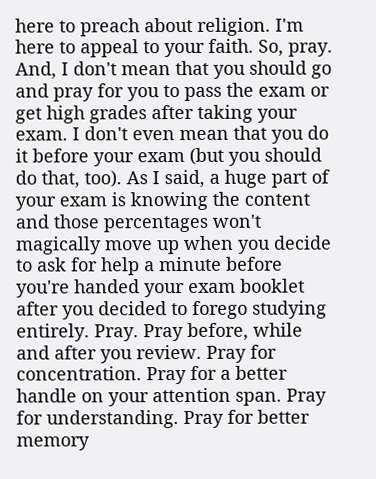here to preach about religion. I'm here to appeal to your faith. So, pray. And, I don't mean that you should go and pray for you to pass the exam or get high grades after taking your exam. I don't even mean that you do it before your exam (but you should do that, too). As I said, a huge part of your exam is knowing the content and those percentages won't magically move up when you decide to ask for help a minute before you're handed your exam booklet after you decided to forego studying entirely. Pray. Pray before, while and after you review. Pray for concentration. Pray for a better handle on your attention span. Pray for understanding. Pray for better memory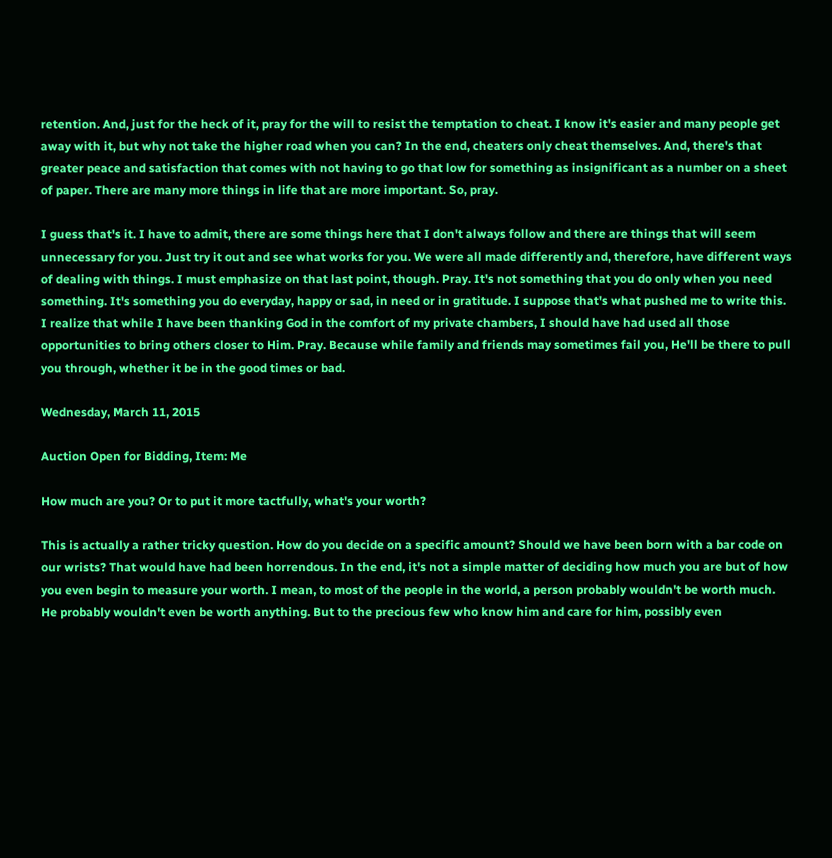retention. And, just for the heck of it, pray for the will to resist the temptation to cheat. I know it's easier and many people get away with it, but why not take the higher road when you can? In the end, cheaters only cheat themselves. And, there's that greater peace and satisfaction that comes with not having to go that low for something as insignificant as a number on a sheet of paper. There are many more things in life that are more important. So, pray.

I guess that's it. I have to admit, there are some things here that I don't always follow and there are things that will seem unnecessary for you. Just try it out and see what works for you. We were all made differently and, therefore, have different ways of dealing with things. I must emphasize on that last point, though. Pray. It's not something that you do only when you need something. It's something you do everyday, happy or sad, in need or in gratitude. I suppose that's what pushed me to write this. I realize that while I have been thanking God in the comfort of my private chambers, I should have had used all those opportunities to bring others closer to Him. Pray. Because while family and friends may sometimes fail you, He'll be there to pull you through, whether it be in the good times or bad.

Wednesday, March 11, 2015

Auction Open for Bidding, Item: Me

How much are you? Or to put it more tactfully, what's your worth?

This is actually a rather tricky question. How do you decide on a specific amount? Should we have been born with a bar code on our wrists? That would have had been horrendous. In the end, it's not a simple matter of deciding how much you are but of how you even begin to measure your worth. I mean, to most of the people in the world, a person probably wouldn't be worth much. He probably wouldn't even be worth anything. But to the precious few who know him and care for him, possibly even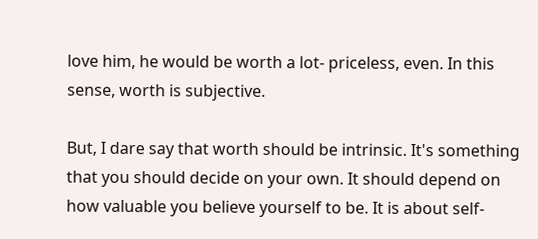love him, he would be worth a lot- priceless, even. In this sense, worth is subjective.

But, I dare say that worth should be intrinsic. It's something that you should decide on your own. It should depend on how valuable you believe yourself to be. It is about self-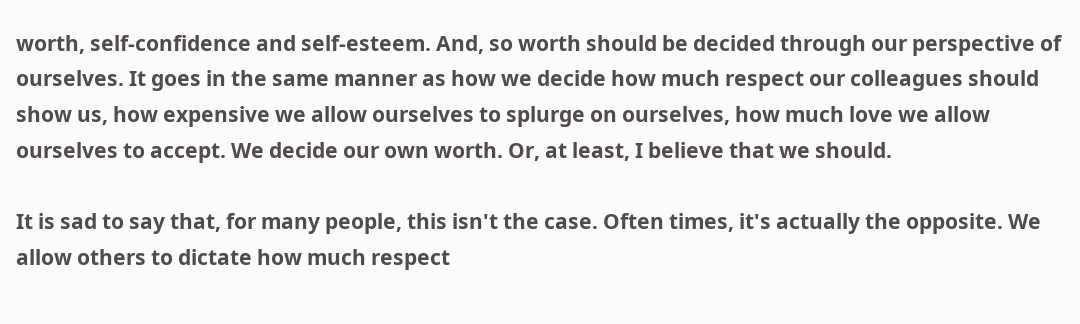worth, self-confidence and self-esteem. And, so worth should be decided through our perspective of ourselves. It goes in the same manner as how we decide how much respect our colleagues should show us, how expensive we allow ourselves to splurge on ourselves, how much love we allow ourselves to accept. We decide our own worth. Or, at least, I believe that we should.

It is sad to say that, for many people, this isn't the case. Often times, it's actually the opposite. We allow others to dictate how much respect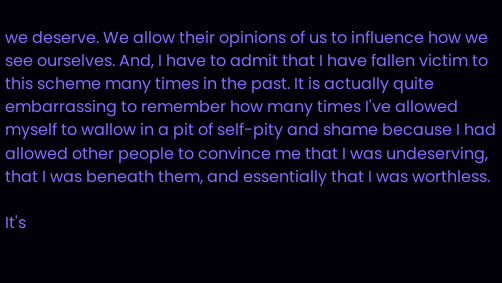we deserve. We allow their opinions of us to influence how we see ourselves. And, I have to admit that I have fallen victim to this scheme many times in the past. It is actually quite embarrassing to remember how many times I've allowed myself to wallow in a pit of self-pity and shame because I had allowed other people to convince me that I was undeserving, that I was beneath them, and essentially that I was worthless.

It's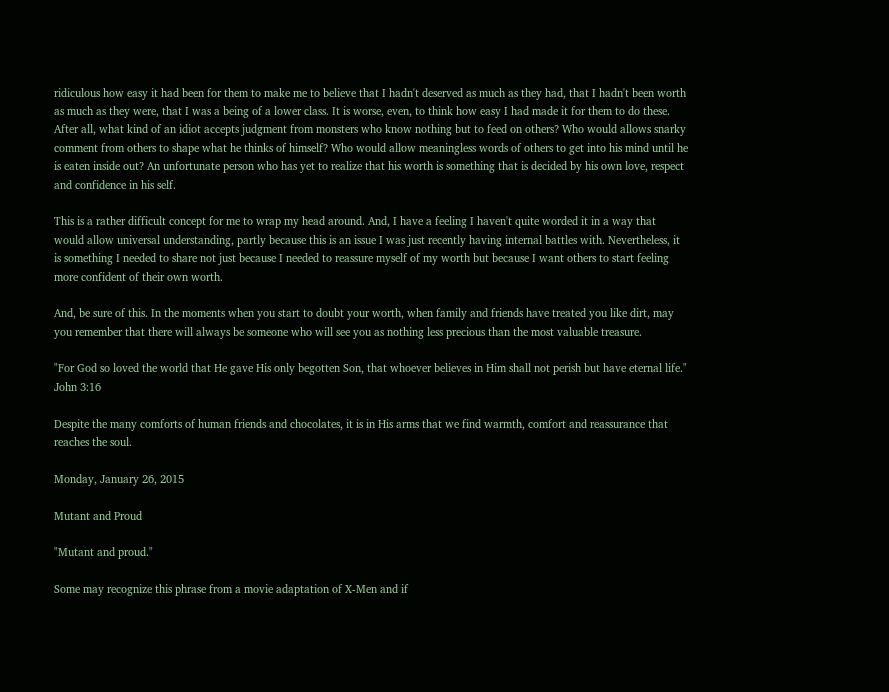ridiculous how easy it had been for them to make me to believe that I hadn't deserved as much as they had, that I hadn't been worth as much as they were, that I was a being of a lower class. It is worse, even, to think how easy I had made it for them to do these. After all, what kind of an idiot accepts judgment from monsters who know nothing but to feed on others? Who would allows snarky comment from others to shape what he thinks of himself? Who would allow meaningless words of others to get into his mind until he is eaten inside out? An unfortunate person who has yet to realize that his worth is something that is decided by his own love, respect and confidence in his self.

This is a rather difficult concept for me to wrap my head around. And, I have a feeling I haven't quite worded it in a way that would allow universal understanding, partly because this is an issue I was just recently having internal battles with. Nevertheless, it is something I needed to share not just because I needed to reassure myself of my worth but because I want others to start feeling more confident of their own worth.

And, be sure of this. In the moments when you start to doubt your worth, when family and friends have treated you like dirt, may you remember that there will always be someone who will see you as nothing less precious than the most valuable treasure.

"For God so loved the world that He gave His only begotten Son, that whoever believes in Him shall not perish but have eternal life." John 3:16

Despite the many comforts of human friends and chocolates, it is in His arms that we find warmth, comfort and reassurance that reaches the soul.

Monday, January 26, 2015

Mutant and Proud

"Mutant and proud."

Some may recognize this phrase from a movie adaptation of X-Men and if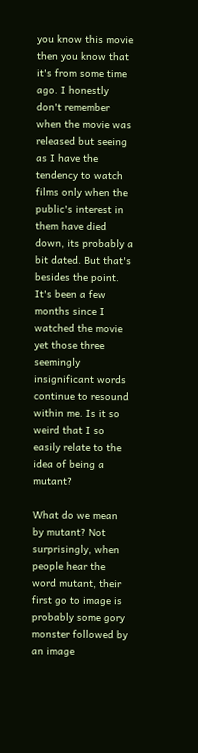you know this movie then you know that it's from some time ago. I honestly don't remember when the movie was released but seeing as I have the tendency to watch films only when the public's interest in them have died down, its probably a bit dated. But that's besides the point. It's been a few months since I watched the movie yet those three seemingly insignificant words continue to resound within me. Is it so weird that I so easily relate to the idea of being a mutant?

What do we mean by mutant? Not surprisingly, when people hear the word mutant, their first go to image is probably some gory monster followed by an image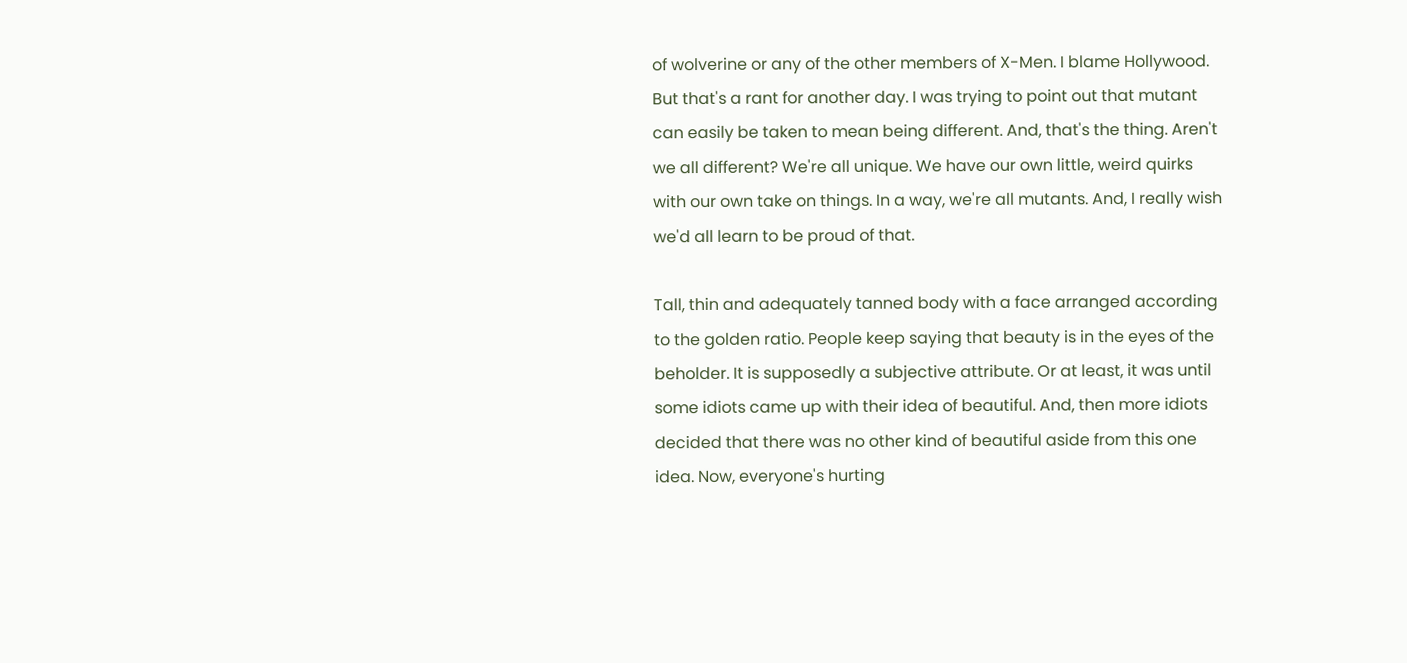of wolverine or any of the other members of X-Men. I blame Hollywood. But that's a rant for another day. I was trying to point out that mutant can easily be taken to mean being different. And, that's the thing. Aren't we all different? We're all unique. We have our own little, weird quirks with our own take on things. In a way, we're all mutants. And, I really wish we'd all learn to be proud of that.

Tall, thin and adequately tanned body with a face arranged according to the golden ratio. People keep saying that beauty is in the eyes of the beholder. It is supposedly a subjective attribute. Or at least, it was until some idiots came up with their idea of beautiful. And, then more idiots decided that there was no other kind of beautiful aside from this one idea. Now, everyone's hurting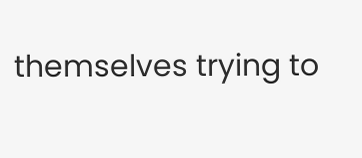themselves trying to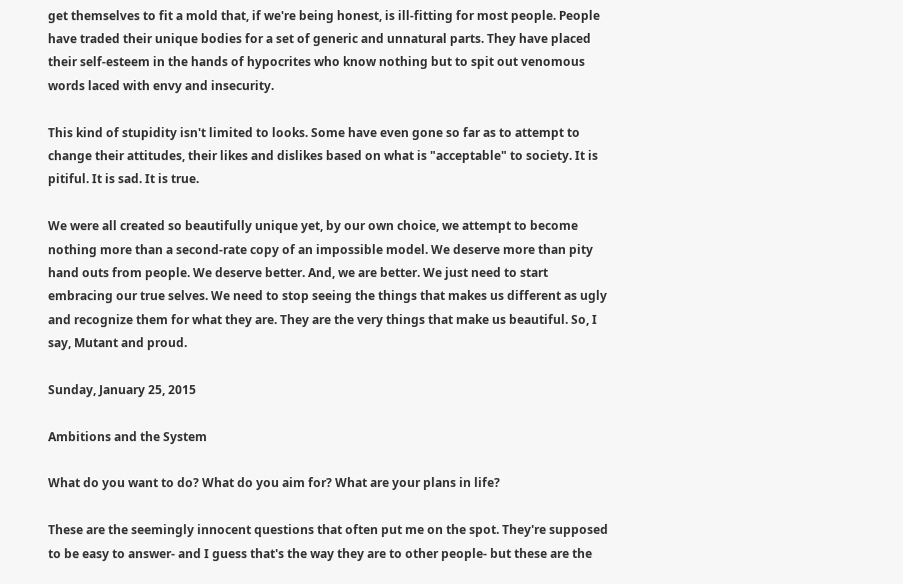get themselves to fit a mold that, if we're being honest, is ill-fitting for most people. People have traded their unique bodies for a set of generic and unnatural parts. They have placed their self-esteem in the hands of hypocrites who know nothing but to spit out venomous words laced with envy and insecurity.

This kind of stupidity isn't limited to looks. Some have even gone so far as to attempt to change their attitudes, their likes and dislikes based on what is "acceptable" to society. It is pitiful. It is sad. It is true.

We were all created so beautifully unique yet, by our own choice, we attempt to become nothing more than a second-rate copy of an impossible model. We deserve more than pity hand outs from people. We deserve better. And, we are better. We just need to start embracing our true selves. We need to stop seeing the things that makes us different as ugly and recognize them for what they are. They are the very things that make us beautiful. So, I say, Mutant and proud.

Sunday, January 25, 2015

Ambitions and the System

What do you want to do? What do you aim for? What are your plans in life?

These are the seemingly innocent questions that often put me on the spot. They're supposed to be easy to answer- and I guess that's the way they are to other people- but these are the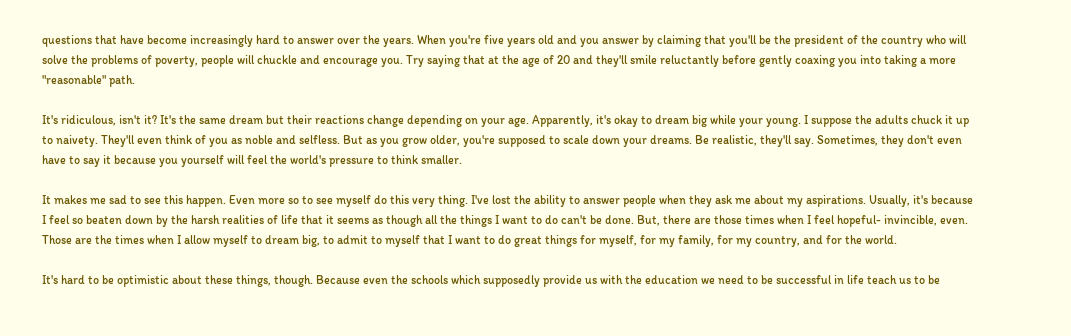questions that have become increasingly hard to answer over the years. When you're five years old and you answer by claiming that you'll be the president of the country who will solve the problems of poverty, people will chuckle and encourage you. Try saying that at the age of 20 and they'll smile reluctantly before gently coaxing you into taking a more "reasonable" path.

It's ridiculous, isn't it? It's the same dream but their reactions change depending on your age. Apparently, it's okay to dream big while your young. I suppose the adults chuck it up to naivety. They'll even think of you as noble and selfless. But as you grow older, you're supposed to scale down your dreams. Be realistic, they'll say. Sometimes, they don't even have to say it because you yourself will feel the world's pressure to think smaller.

It makes me sad to see this happen. Even more so to see myself do this very thing. I've lost the ability to answer people when they ask me about my aspirations. Usually, it's because I feel so beaten down by the harsh realities of life that it seems as though all the things I want to do can't be done. But, there are those times when I feel hopeful- invincible, even. Those are the times when I allow myself to dream big, to admit to myself that I want to do great things for myself, for my family, for my country, and for the world.

It's hard to be optimistic about these things, though. Because even the schools which supposedly provide us with the education we need to be successful in life teach us to be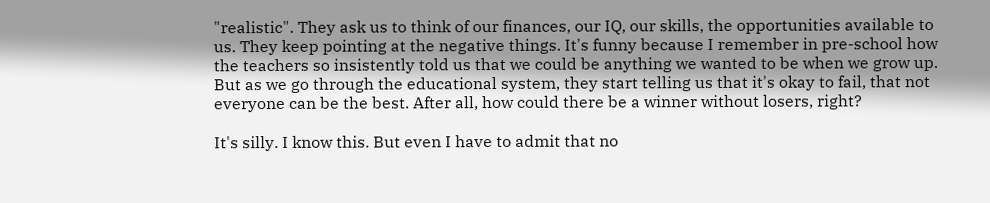"realistic". They ask us to think of our finances, our IQ, our skills, the opportunities available to us. They keep pointing at the negative things. It's funny because I remember in pre-school how the teachers so insistently told us that we could be anything we wanted to be when we grow up. But as we go through the educational system, they start telling us that it's okay to fail, that not everyone can be the best. After all, how could there be a winner without losers, right?

It's silly. I know this. But even I have to admit that no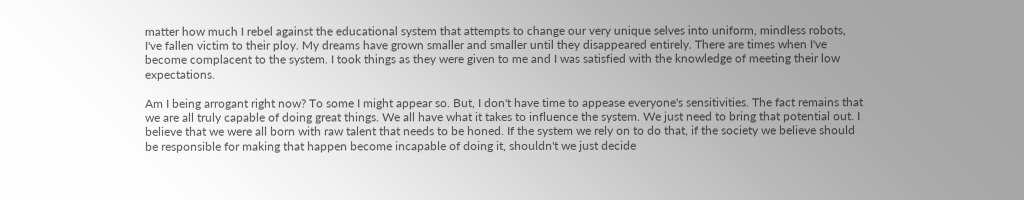matter how much I rebel against the educational system that attempts to change our very unique selves into uniform, mindless robots, I've fallen victim to their ploy. My dreams have grown smaller and smaller until they disappeared entirely. There are times when I've become complacent to the system. I took things as they were given to me and I was satisfied with the knowledge of meeting their low expectations.

Am I being arrogant right now? To some I might appear so. But, I don't have time to appease everyone's sensitivities. The fact remains that we are all truly capable of doing great things. We all have what it takes to influence the system. We just need to bring that potential out. I believe that we were all born with raw talent that needs to be honed. If the system we rely on to do that, if the society we believe should be responsible for making that happen become incapable of doing it, shouldn't we just decide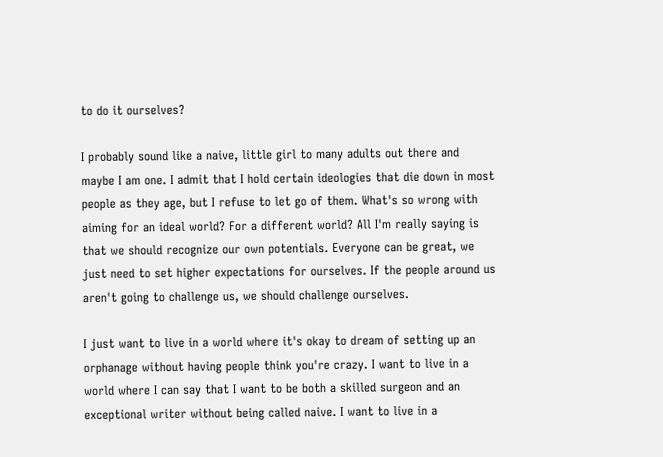to do it ourselves?

I probably sound like a naive, little girl to many adults out there and maybe I am one. I admit that I hold certain ideologies that die down in most people as they age, but I refuse to let go of them. What's so wrong with aiming for an ideal world? For a different world? All I'm really saying is that we should recognize our own potentials. Everyone can be great, we just need to set higher expectations for ourselves. If the people around us aren't going to challenge us, we should challenge ourselves.

I just want to live in a world where it's okay to dream of setting up an orphanage without having people think you're crazy. I want to live in a world where I can say that I want to be both a skilled surgeon and an exceptional writer without being called naive. I want to live in a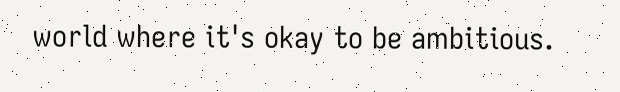world where it's okay to be ambitious.